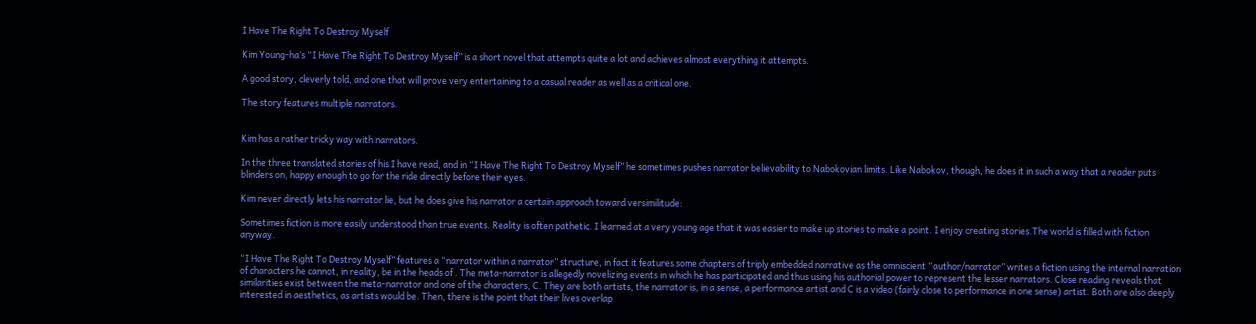I Have The Right To Destroy Myself

Kim Young-ha’s “I Have The Right To Destroy Myself” is a short novel that attempts quite a lot and achieves almost everything it attempts.

A good story, cleverly told, and one that will prove very entertaining to a casual reader as well as a critical one.

The story features multiple narrators.


Kim has a rather tricky way with narrators.

In the three translated stories of his I have read, and in “I Have The Right To Destroy Myself” he sometimes pushes narrator believability to Nabokovian limits. Like Nabokov, though, he does it in such a way that a reader puts blinders on, happy enough to go for the ride directly before their eyes.

Kim never directly lets his narrator lie, but he does give his narrator a certain approach toward versimilitude:

Sometimes fiction is more easily understood than true events. Reality is often pathetic. I learned at a very young age that it was easier to make up stories to make a point. I enjoy creating stories.The world is filled with fiction anyway.

“I Have The Right To Destroy Myself” features a “narrator within a narrator” structure, in fact it features some chapters of triply embedded narrative as the omniscient “author/narrator” writes a fiction using the internal narration of characters he cannot, in reality, be in the heads of . The meta-narrator is allegedly novelizing events in which he has participated and thus using his authorial power to represent the lesser narrators. Close reading reveals that similarities exist between the meta-narrator and one of the characters, C. They are both artists, the narrator is, in a sense, a performance artist and C is a video (fairly close to performance in one sense) artist. Both are also deeply interested in aesthetics, as artists would be. Then, there is the point that their lives overlap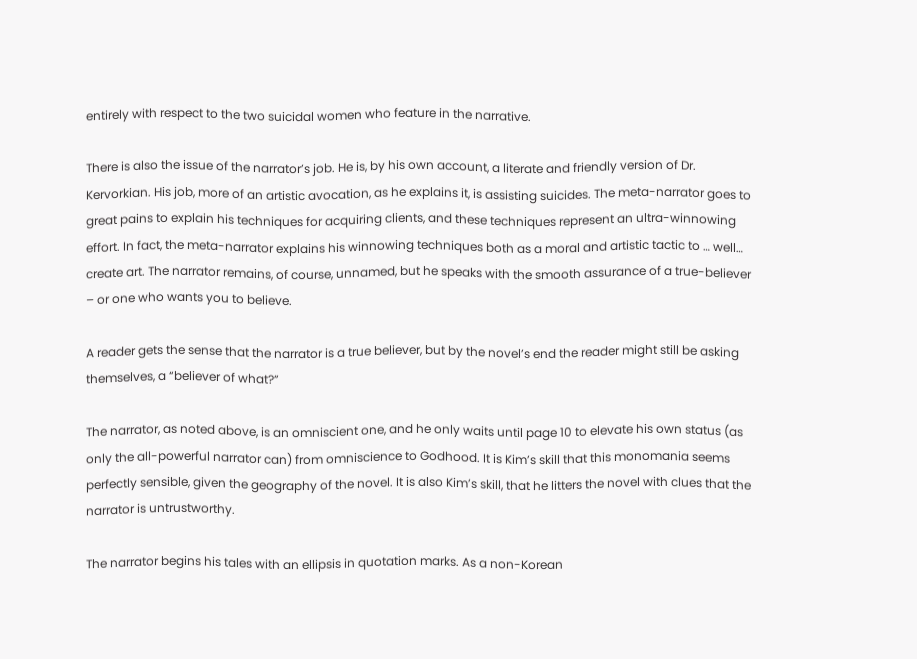entirely with respect to the two suicidal women who feature in the narrative.

There is also the issue of the narrator’s job. He is, by his own account, a literate and friendly version of Dr. Kervorkian. His job, more of an artistic avocation, as he explains it, is assisting suicides. The meta-narrator goes to great pains to explain his techniques for acquiring clients, and these techniques represent an ultra-winnowing effort. In fact, the meta-narrator explains his winnowing techniques both as a moral and artistic tactic to … well… create art. The narrator remains, of course, unnamed, but he speaks with the smooth assurance of a true-believer – or one who wants you to believe.

A reader gets the sense that the narrator is a true believer, but by the novel’s end the reader might still be asking themselves, a “believer of what?”

The narrator, as noted above, is an omniscient one, and he only waits until page 10 to elevate his own status (as only the all-powerful narrator can) from omniscience to Godhood. It is Kim’s skill that this monomania seems perfectly sensible, given the geography of the novel. It is also Kim’s skill, that he litters the novel with clues that the narrator is untrustworthy.

The narrator begins his tales with an ellipsis in quotation marks. As a non-Korean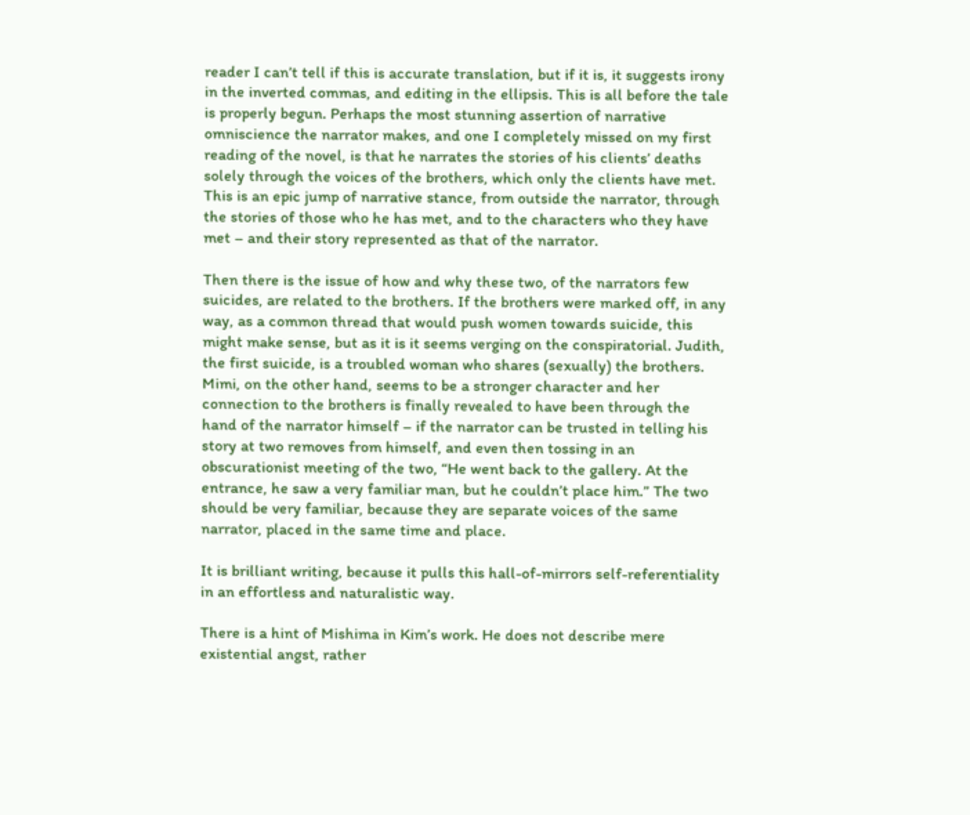reader I can’t tell if this is accurate translation, but if it is, it suggests irony in the inverted commas, and editing in the ellipsis. This is all before the tale is properly begun. Perhaps the most stunning assertion of narrative omniscience the narrator makes, and one I completely missed on my first reading of the novel, is that he narrates the stories of his clients’ deaths solely through the voices of the brothers, which only the clients have met. This is an epic jump of narrative stance, from outside the narrator, through the stories of those who he has met, and to the characters who they have met – and their story represented as that of the narrator.

Then there is the issue of how and why these two, of the narrators few suicides, are related to the brothers. If the brothers were marked off, in any way, as a common thread that would push women towards suicide, this might make sense, but as it is it seems verging on the conspiratorial. Judith, the first suicide, is a troubled woman who shares (sexually) the brothers. Mimi, on the other hand, seems to be a stronger character and her connection to the brothers is finally revealed to have been through the hand of the narrator himself – if the narrator can be trusted in telling his story at two removes from himself, and even then tossing in an obscurationist meeting of the two, “He went back to the gallery. At the entrance, he saw a very familiar man, but he couldn’t place him.” The two should be very familiar, because they are separate voices of the same narrator, placed in the same time and place.

It is brilliant writing, because it pulls this hall-of-mirrors self-referentiality in an effortless and naturalistic way.

There is a hint of Mishima in Kim’s work. He does not describe mere existential angst, rather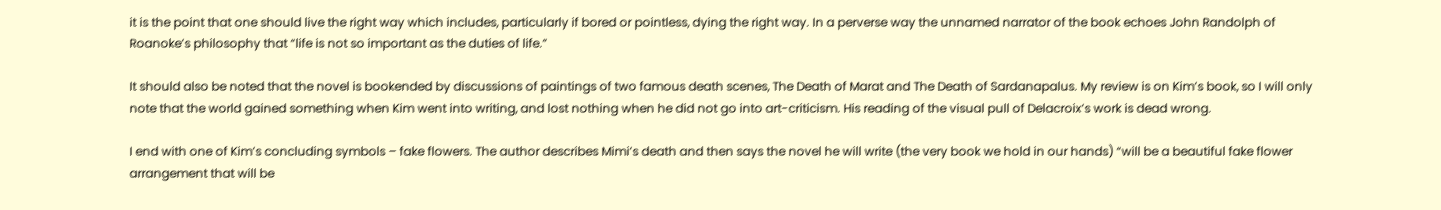it is the point that one should live the right way which includes, particularly if bored or pointless, dying the right way. In a perverse way the unnamed narrator of the book echoes John Randolph of Roanoke’s philosophy that “life is not so important as the duties of life.”

It should also be noted that the novel is bookended by discussions of paintings of two famous death scenes, The Death of Marat and The Death of Sardanapalus. My review is on Kim’s book, so I will only note that the world gained something when Kim went into writing, and lost nothing when he did not go into art-criticism. His reading of the visual pull of Delacroix’s work is dead wrong.

I end with one of Kim’s concluding symbols – fake flowers. The author describes Mimi’s death and then says the novel he will write (the very book we hold in our hands) “will be a beautiful fake flower arrangement that will be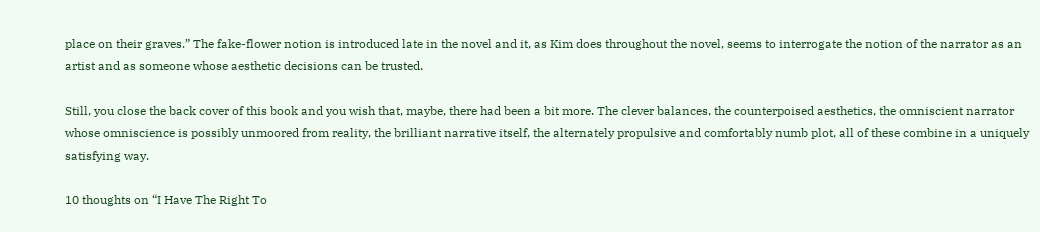place on their graves.” The fake-flower notion is introduced late in the novel and it, as Kim does throughout the novel, seems to interrogate the notion of the narrator as an artist and as someone whose aesthetic decisions can be trusted.

Still, you close the back cover of this book and you wish that, maybe, there had been a bit more. The clever balances, the counterpoised aesthetics, the omniscient narrator whose omniscience is possibly unmoored from reality, the brilliant narrative itself, the alternately propulsive and comfortably numb plot, all of these combine in a uniquely satisfying way.

10 thoughts on “I Have The Right To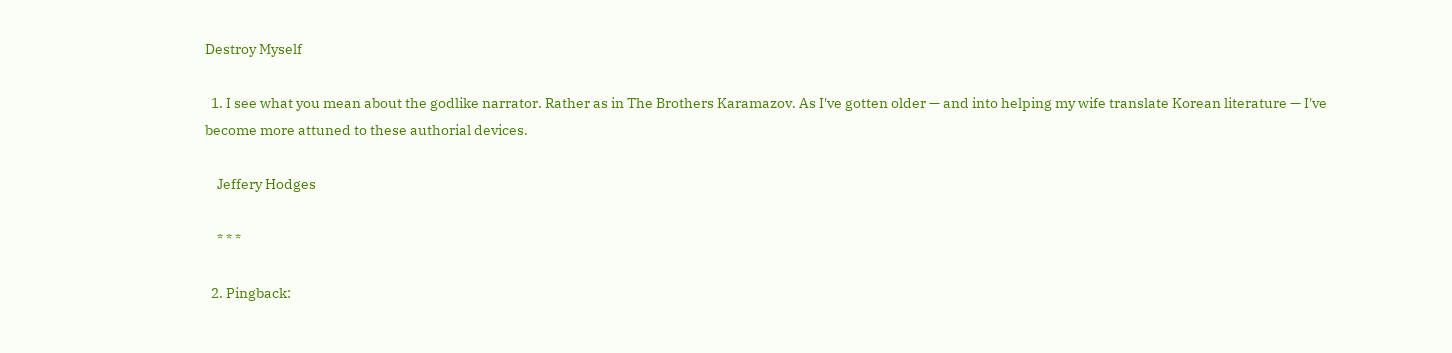Destroy Myself

  1. I see what you mean about the godlike narrator. Rather as in The Brothers Karamazov. As I've gotten older — and into helping my wife translate Korean literature — I've become more attuned to these authorial devices.

    Jeffery Hodges

    * * *

  2. Pingback: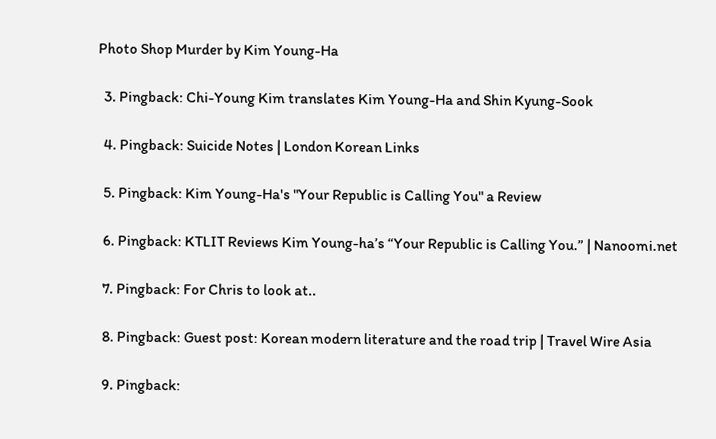Photo Shop Murder by Kim Young-Ha

  3. Pingback: Chi-Young Kim translates Kim Young-Ha and Shin Kyung-Sook

  4. Pingback: Suicide Notes | London Korean Links

  5. Pingback: Kim Young-Ha's "Your Republic is Calling You" a Review

  6. Pingback: KTLIT Reviews Kim Young-ha’s “Your Republic is Calling You.” | Nanoomi.net

  7. Pingback: For Chris to look at..

  8. Pingback: Guest post: Korean modern literature and the road trip | Travel Wire Asia

  9. Pingback: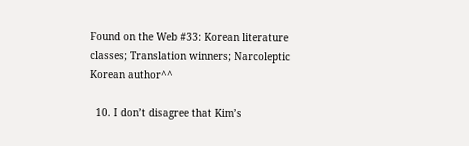Found on the Web #33: Korean literature classes; Translation winners; Narcoleptic Korean author^^

  10. I don’t disagree that Kim’s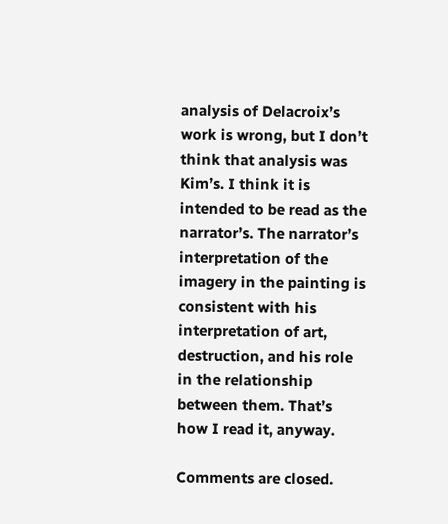analysis of Delacroix’s work is wrong, but I don’t think that analysis was Kim’s. I think it is intended to be read as the narrator’s. The narrator’s interpretation of the imagery in the painting is consistent with his interpretation of art, destruction, and his role in the relationship between them. That’s how I read it, anyway.

Comments are closed.